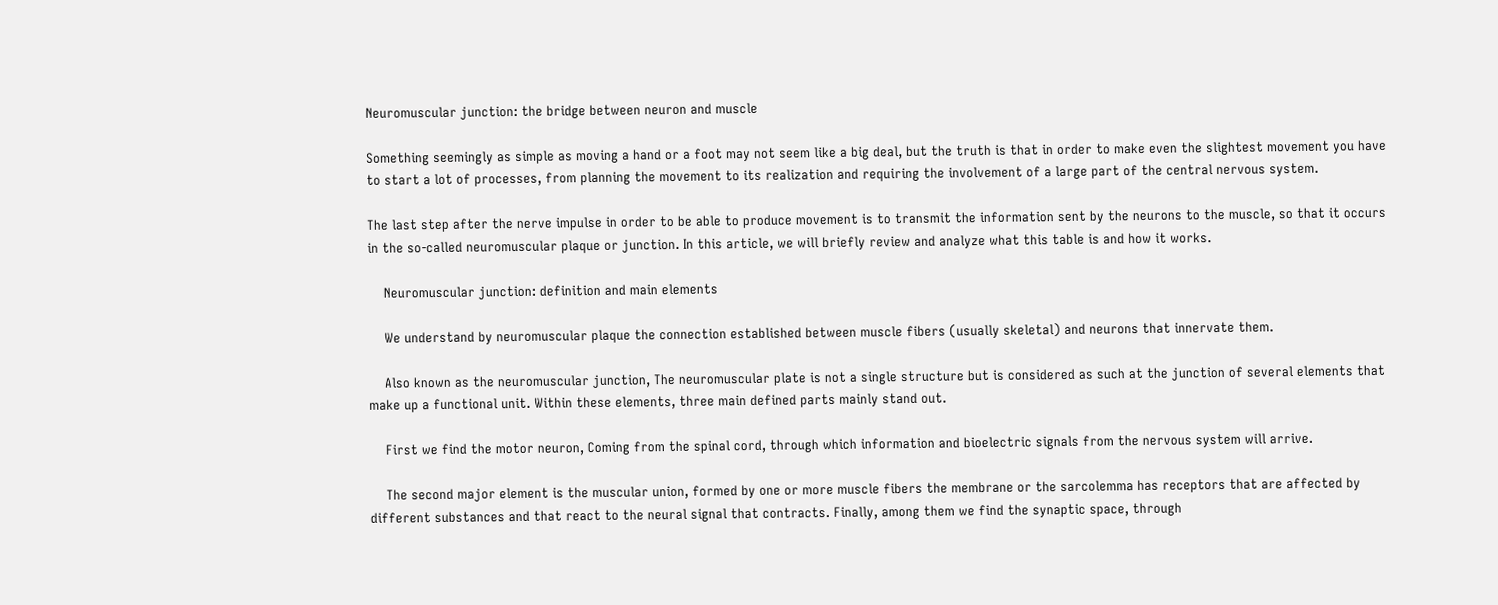Neuromuscular junction: the bridge between neuron and muscle

Something seemingly as simple as moving a hand or a foot may not seem like a big deal, but the truth is that in order to make even the slightest movement you have to start a lot of processes, from planning the movement to its realization and requiring the involvement of a large part of the central nervous system.

The last step after the nerve impulse in order to be able to produce movement is to transmit the information sent by the neurons to the muscle, so that it occurs in the so-called neuromuscular plaque or junction. In this article, we will briefly review and analyze what this table is and how it works.

    Neuromuscular junction: definition and main elements

    We understand by neuromuscular plaque the connection established between muscle fibers (usually skeletal) and neurons that innervate them.

    Also known as the neuromuscular junction, The neuromuscular plate is not a single structure but is considered as such at the junction of several elements that make up a functional unit. Within these elements, three main defined parts mainly stand out.

    First we find the motor neuron, Coming from the spinal cord, through which information and bioelectric signals from the nervous system will arrive.

    The second major element is the muscular union, formed by one or more muscle fibers the membrane or the sarcolemma has receptors that are affected by different substances and that react to the neural signal that contracts. Finally, among them we find the synaptic space, through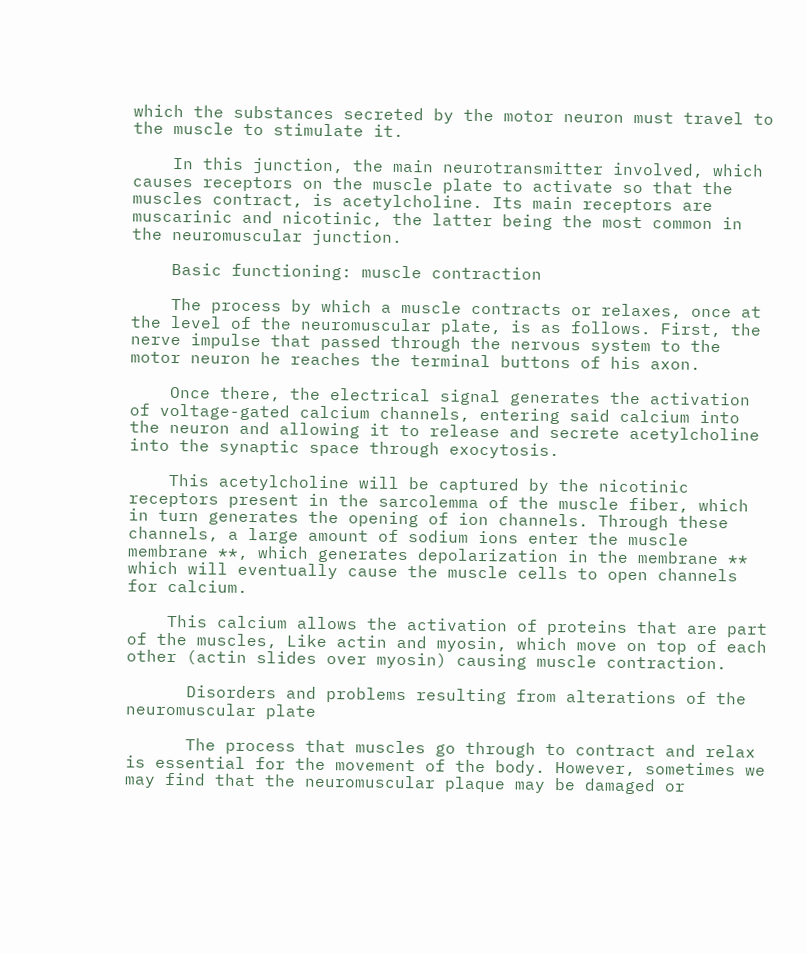which the substances secreted by the motor neuron must travel to the muscle to stimulate it.

    In this junction, the main neurotransmitter involved, which causes receptors on the muscle plate to activate so that the muscles contract, is acetylcholine. Its main receptors are muscarinic and nicotinic, the latter being the most common in the neuromuscular junction.

    Basic functioning: muscle contraction

    The process by which a muscle contracts or relaxes, once at the level of the neuromuscular plate, is as follows. First, the nerve impulse that passed through the nervous system to the motor neuron he reaches the terminal buttons of his axon.

    Once there, the electrical signal generates the activation of voltage-gated calcium channels, entering said calcium into the neuron and allowing it to release and secrete acetylcholine into the synaptic space through exocytosis.

    This acetylcholine will be captured by the nicotinic receptors present in the sarcolemma of the muscle fiber, which in turn generates the opening of ion channels. Through these channels, a large amount of sodium ions enter the muscle membrane **, which generates depolarization in the membrane ** which will eventually cause the muscle cells to open channels for calcium.

    This calcium allows the activation of proteins that are part of the muscles, Like actin and myosin, which move on top of each other (actin slides over myosin) causing muscle contraction.

      Disorders and problems resulting from alterations of the neuromuscular plate

      The process that muscles go through to contract and relax is essential for the movement of the body. However, sometimes we may find that the neuromuscular plaque may be damaged or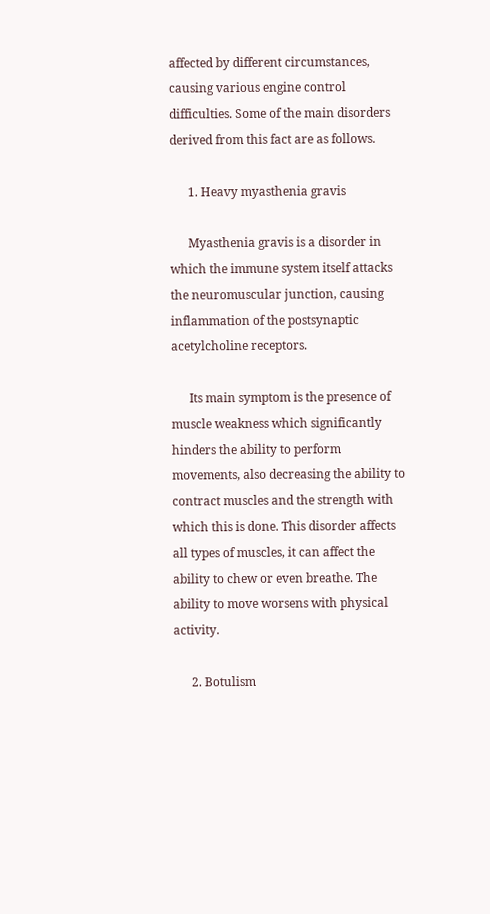affected by different circumstances, causing various engine control difficulties. Some of the main disorders derived from this fact are as follows.

      1. Heavy myasthenia gravis

      Myasthenia gravis is a disorder in which the immune system itself attacks the neuromuscular junction, causing inflammation of the postsynaptic acetylcholine receptors.

      Its main symptom is the presence of muscle weakness which significantly hinders the ability to perform movements, also decreasing the ability to contract muscles and the strength with which this is done. This disorder affects all types of muscles, it can affect the ability to chew or even breathe. The ability to move worsens with physical activity.

      2. Botulism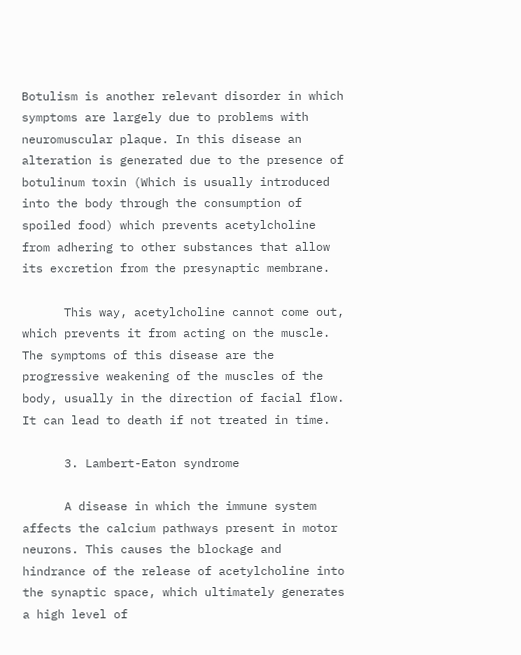Botulism is another relevant disorder in which symptoms are largely due to problems with neuromuscular plaque. In this disease an alteration is generated due to the presence of botulinum toxin (Which is usually introduced into the body through the consumption of spoiled food) which prevents acetylcholine from adhering to other substances that allow its excretion from the presynaptic membrane.

      This way, acetylcholine cannot come out, which prevents it from acting on the muscle. The symptoms of this disease are the progressive weakening of the muscles of the body, usually in the direction of facial flow. It can lead to death if not treated in time.

      3. Lambert-Eaton syndrome

      A disease in which the immune system affects the calcium pathways present in motor neurons. This causes the blockage and hindrance of the release of acetylcholine into the synaptic space, which ultimately generates a high level of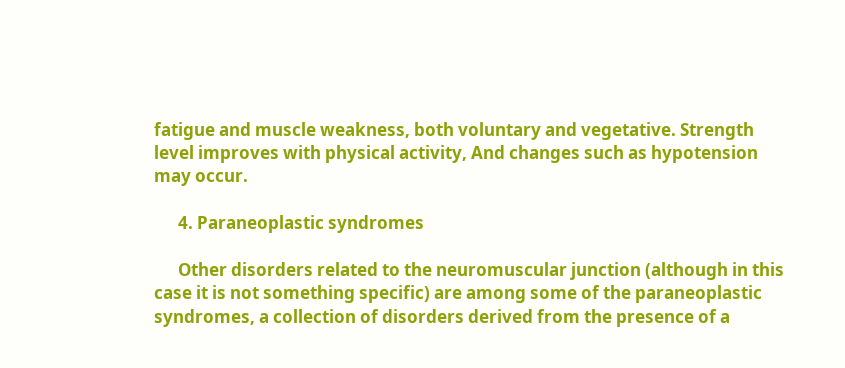fatigue and muscle weakness, both voluntary and vegetative. Strength level improves with physical activity, And changes such as hypotension may occur.

      4. Paraneoplastic syndromes

      Other disorders related to the neuromuscular junction (although in this case it is not something specific) are among some of the paraneoplastic syndromes, a collection of disorders derived from the presence of a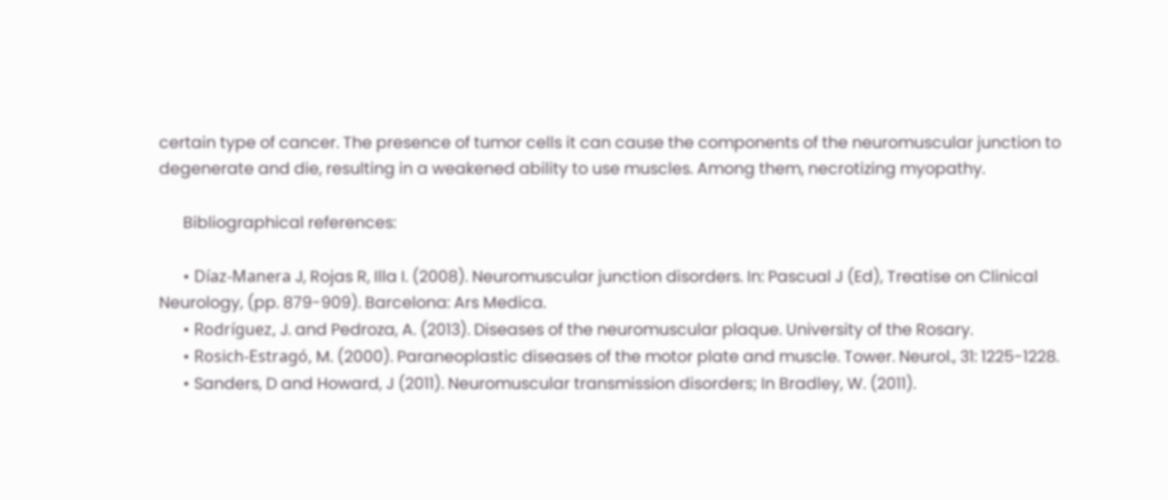certain type of cancer. The presence of tumor cells it can cause the components of the neuromuscular junction to degenerate and die, resulting in a weakened ability to use muscles. Among them, necrotizing myopathy.

      Bibliographical references:

      • Díaz-Manera J, Rojas R, Illa I. (2008). Neuromuscular junction disorders. In: Pascual J (Ed), Treatise on Clinical Neurology, (pp. 879-909). Barcelona: Ars Medica.
      • Rodríguez, J. and Pedroza, A. (2013). Diseases of the neuromuscular plaque. University of the Rosary.
      • Rosich-Estragó, M. (2000). Paraneoplastic diseases of the motor plate and muscle. Tower. Neurol., 31: 1225-1228.
      • Sanders, D and Howard, J (2011). Neuromuscular transmission disorders; In Bradley, W. (2011).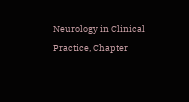Neurology in Clinical Practice, Chapter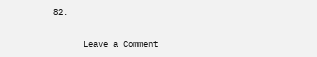82.

      Leave a Comment